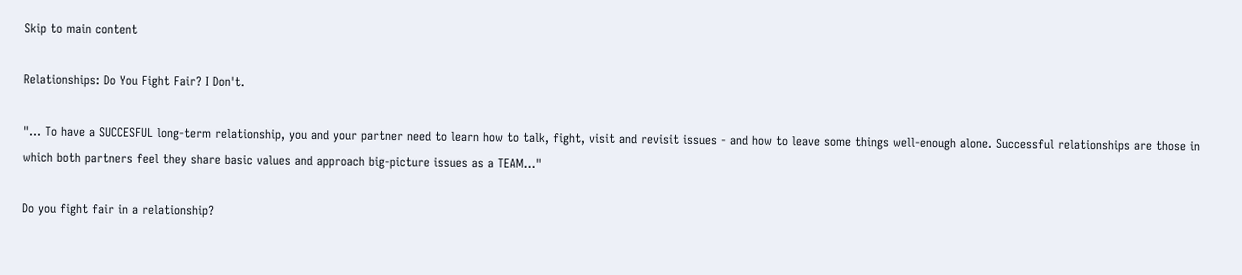Skip to main content

Relationships: Do You Fight Fair? I Don't.

"... To have a SUCCESFUL long-term relationship, you and your partner need to learn how to talk, fight, visit and revisit issues - and how to leave some things well-enough alone. Successful relationships are those in which both partners feel they share basic values and approach big-picture issues as a TEAM..."

Do you fight fair in a relationship?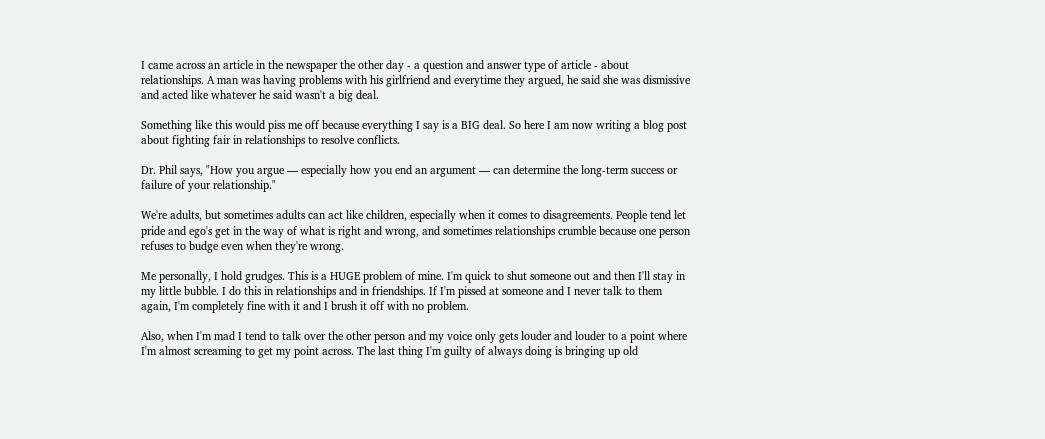I came across an article in the newspaper the other day - a question and answer type of article - about relationships. A man was having problems with his girlfriend and everytime they argued, he said she was dismissive and acted like whatever he said wasn't a big deal.

Something like this would piss me off because everything I say is a BIG deal. So here I am now writing a blog post about fighting fair in relationships to resolve conflicts.

Dr. Phil says, "How you argue — especially how you end an argument — can determine the long-term success or failure of your relationship."

We're adults, but sometimes adults can act like children, especially when it comes to disagreements. People tend let pride and ego's get in the way of what is right and wrong, and sometimes relationships crumble because one person refuses to budge even when they're wrong.

Me personally, I hold grudges. This is a HUGE problem of mine. I'm quick to shut someone out and then I'll stay in my little bubble. I do this in relationships and in friendships. If I'm pissed at someone and I never talk to them again, I'm completely fine with it and I brush it off with no problem.

Also, when I'm mad I tend to talk over the other person and my voice only gets louder and louder to a point where I'm almost screaming to get my point across. The last thing I'm guilty of always doing is bringing up old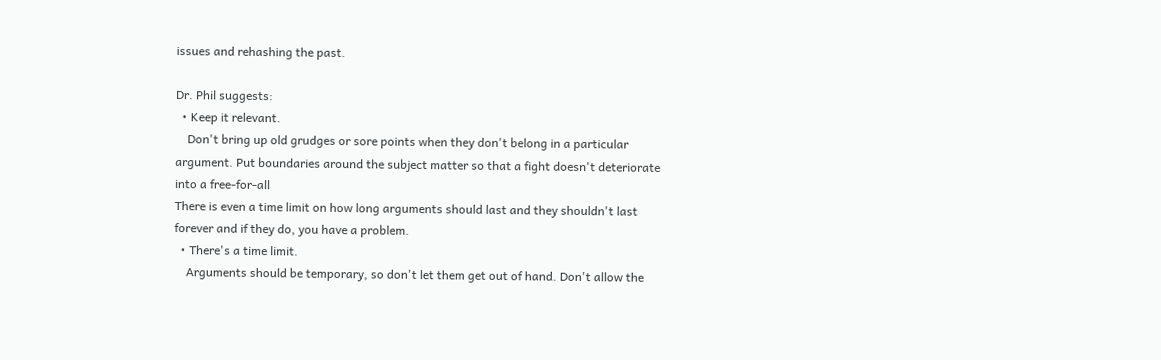issues and rehashing the past.

Dr. Phil suggests:
  • Keep it relevant.
    Don't bring up old grudges or sore points when they don't belong in a particular argument. Put boundaries around the subject matter so that a fight doesn't deteriorate into a free-for-all
There is even a time limit on how long arguments should last and they shouldn't last forever and if they do, you have a problem.
  • There's a time limit.
    Arguments should be temporary, so don't let them get out of hand. Don't allow the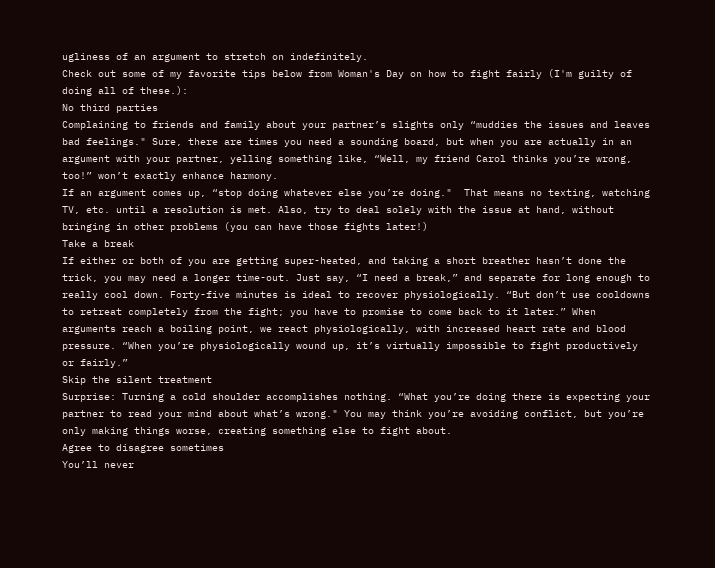ugliness of an argument to stretch on indefinitely.
Check out some of my favorite tips below from Woman's Day on how to fight fairly (I'm guilty of doing all of these.):
No third parties
Complaining to friends and family about your partner’s slights only “muddies the issues and leaves bad feelings." Sure, there are times you need a sounding board, but when you are actually in an argument with your partner, yelling something like, “Well, my friend Carol thinks you’re wrong, too!” won’t exactly enhance harmony.
If an argument comes up, “stop doing whatever else you’re doing."  That means no texting, watching TV, etc. until a resolution is met. Also, try to deal solely with the issue at hand, without bringing in other problems (you can have those fights later!)
Take a break
If either or both of you are getting super-heated, and taking a short breather hasn’t done the trick, you may need a longer time-out. Just say, “I need a break,” and separate for long enough to really cool down. Forty-five minutes is ideal to recover physiologically. “But don’t use cooldowns to retreat completely from the fight; you have to promise to come back to it later.” When arguments reach a boiling point, we react physiologically, with increased heart rate and blood pressure. “When you’re physiologically wound up, it’s virtually impossible to fight productively or fairly.”
Skip the silent treatment
Surprise: Turning a cold shoulder accomplishes nothing. “What you’re doing there is expecting your partner to read your mind about what’s wrong." You may think you’re avoiding conflict, but you’re only making things worse, creating something else to fight about.
Agree to disagree sometimes
You’ll never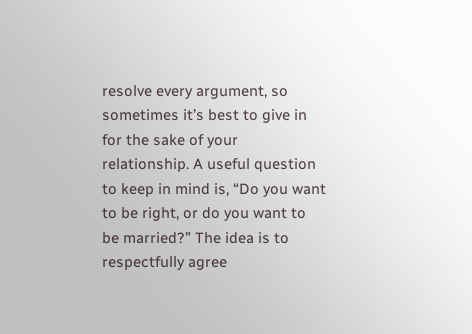resolve every argument, so sometimes it’s best to give in for the sake of your relationship. A useful question to keep in mind is, “Do you want to be right, or do you want to be married?” The idea is to respectfully agree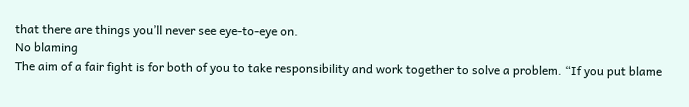that there are things you’ll never see eye-to-eye on.
No blaming
The aim of a fair fight is for both of you to take responsibility and work together to solve a problem. “If you put blame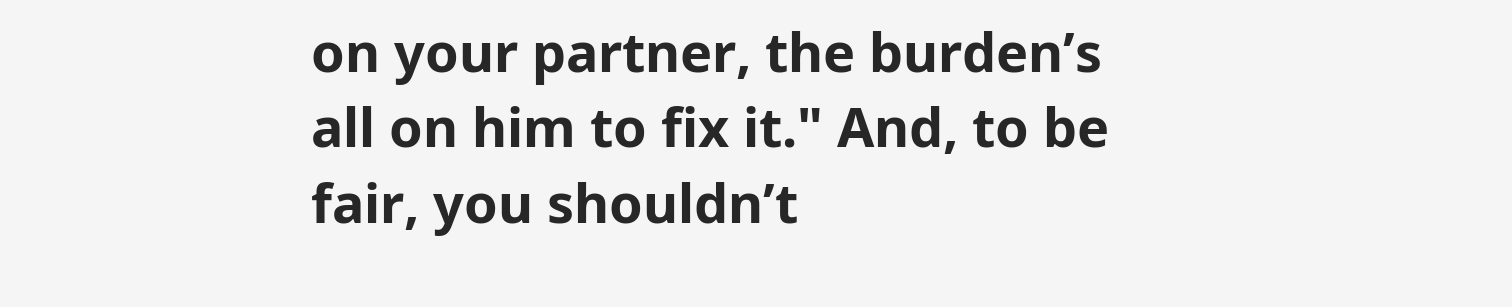on your partner, the burden’s all on him to fix it." And, to be fair, you shouldn’t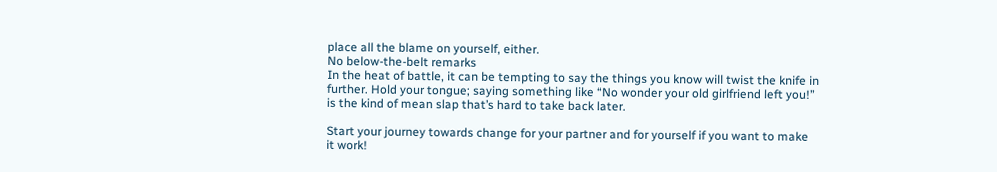place all the blame on yourself, either.
No below-the-belt remarks
In the heat of battle, it can be tempting to say the things you know will twist the knife in further. Hold your tongue; saying something like “No wonder your old girlfriend left you!” is the kind of mean slap that’s hard to take back later.

Start your journey towards change for your partner and for yourself if you want to make it work!